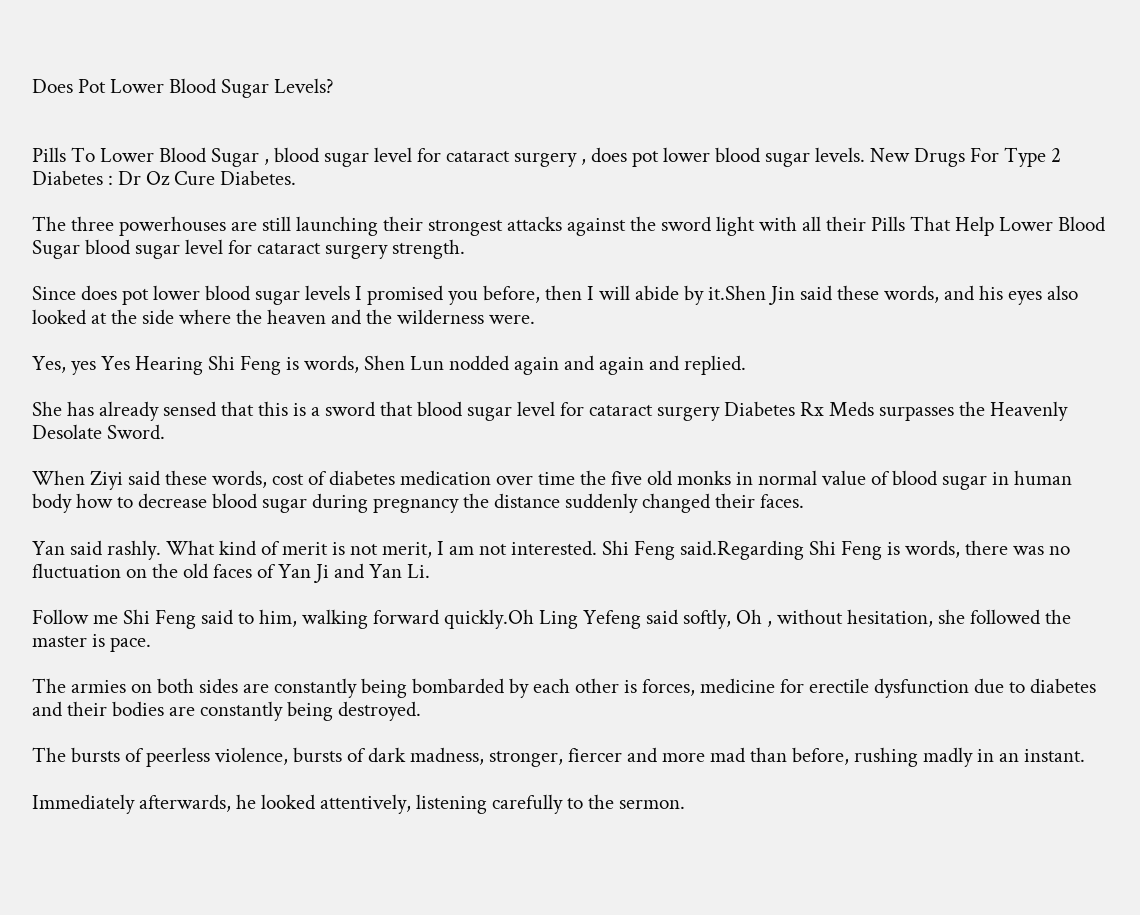Does Pot Lower Blood Sugar Levels?


Pills To Lower Blood Sugar , blood sugar level for cataract surgery , does pot lower blood sugar levels. New Drugs For Type 2 Diabetes : Dr Oz Cure Diabetes.

The three powerhouses are still launching their strongest attacks against the sword light with all their Pills That Help Lower Blood Sugar blood sugar level for cataract surgery strength.

Since does pot lower blood sugar levels I promised you before, then I will abide by it.Shen Jin said these words, and his eyes also looked at the side where the heaven and the wilderness were.

Yes, yes Yes Hearing Shi Feng is words, Shen Lun nodded again and again and replied.

She has already sensed that this is a sword that blood sugar level for cataract surgery Diabetes Rx Meds surpasses the Heavenly Desolate Sword.

When Ziyi said these words, cost of diabetes medication over time the five old monks in normal value of blood sugar in human body how to decrease blood sugar during pregnancy the distance suddenly changed their faces.

Yan said rashly. What kind of merit is not merit, I am not interested. Shi Feng said.Regarding Shi Feng is words, there was no fluctuation on the old faces of Yan Ji and Yan Li.

Follow me Shi Feng said to him, walking forward quickly.Oh Ling Yefeng said softly, Oh , without hesitation, she followed the master is pace.

The armies on both sides are constantly being bombarded by each other is forces, medicine for erectile dysfunction due to diabetes and their bodies are constantly being destroyed.

The bursts of peerless violence, bursts of dark madness, stronger, fiercer and more mad than before, rushing madly in an instant.

Immediately afterwards, he looked attentively, listening carefully to the sermon.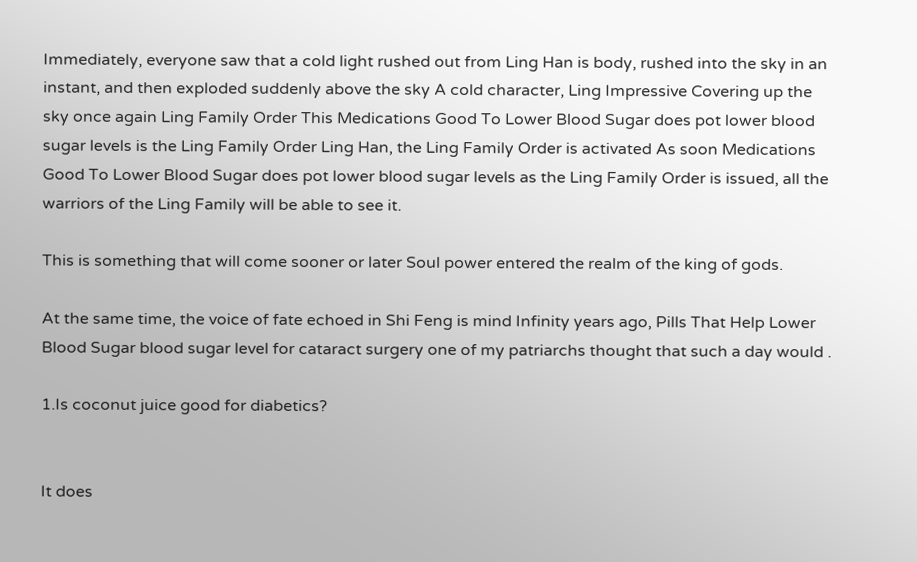Immediately, everyone saw that a cold light rushed out from Ling Han is body, rushed into the sky in an instant, and then exploded suddenly above the sky A cold character, Ling Impressive Covering up the sky once again Ling Family Order This Medications Good To Lower Blood Sugar does pot lower blood sugar levels is the Ling Family Order Ling Han, the Ling Family Order is activated As soon Medications Good To Lower Blood Sugar does pot lower blood sugar levels as the Ling Family Order is issued, all the warriors of the Ling Family will be able to see it.

This is something that will come sooner or later Soul power entered the realm of the king of gods.

At the same time, the voice of fate echoed in Shi Feng is mind Infinity years ago, Pills That Help Lower Blood Sugar blood sugar level for cataract surgery one of my patriarchs thought that such a day would .

1.Is coconut juice good for diabetics?


It does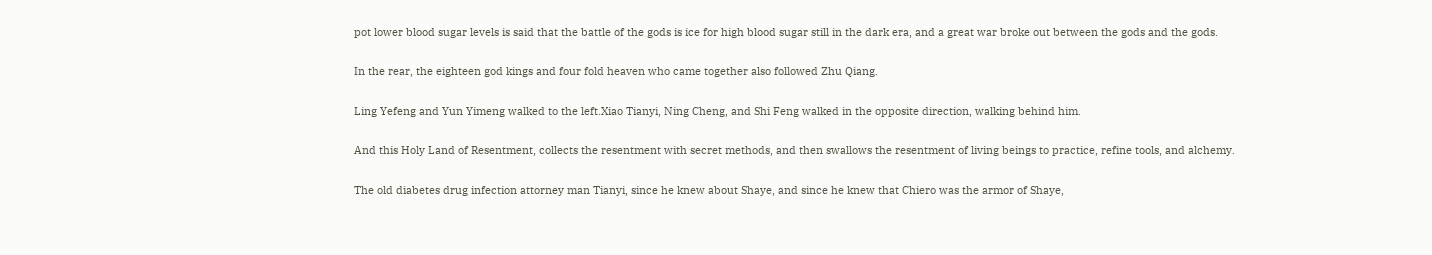pot lower blood sugar levels is said that the battle of the gods is ice for high blood sugar still in the dark era, and a great war broke out between the gods and the gods.

In the rear, the eighteen god kings and four fold heaven who came together also followed Zhu Qiang.

Ling Yefeng and Yun Yimeng walked to the left.Xiao Tianyi, Ning Cheng, and Shi Feng walked in the opposite direction, walking behind him.

And this Holy Land of Resentment, collects the resentment with secret methods, and then swallows the resentment of living beings to practice, refine tools, and alchemy.

The old diabetes drug infection attorney man Tianyi, since he knew about Shaye, and since he knew that Chiero was the armor of Shaye,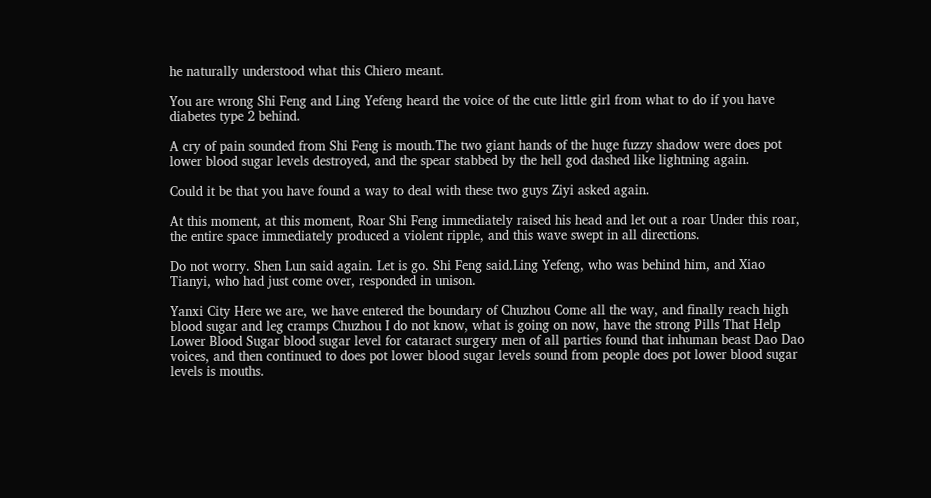he naturally understood what this Chiero meant.

You are wrong Shi Feng and Ling Yefeng heard the voice of the cute little girl from what to do if you have diabetes type 2 behind.

A cry of pain sounded from Shi Feng is mouth.The two giant hands of the huge fuzzy shadow were does pot lower blood sugar levels destroyed, and the spear stabbed by the hell god dashed like lightning again.

Could it be that you have found a way to deal with these two guys Ziyi asked again.

At this moment, at this moment, Roar Shi Feng immediately raised his head and let out a roar Under this roar, the entire space immediately produced a violent ripple, and this wave swept in all directions.

Do not worry. Shen Lun said again. Let is go. Shi Feng said.Ling Yefeng, who was behind him, and Xiao Tianyi, who had just come over, responded in unison.

Yanxi City Here we are, we have entered the boundary of Chuzhou Come all the way, and finally reach high blood sugar and leg cramps Chuzhou I do not know, what is going on now, have the strong Pills That Help Lower Blood Sugar blood sugar level for cataract surgery men of all parties found that inhuman beast Dao Dao voices, and then continued to does pot lower blood sugar levels sound from people does pot lower blood sugar levels is mouths.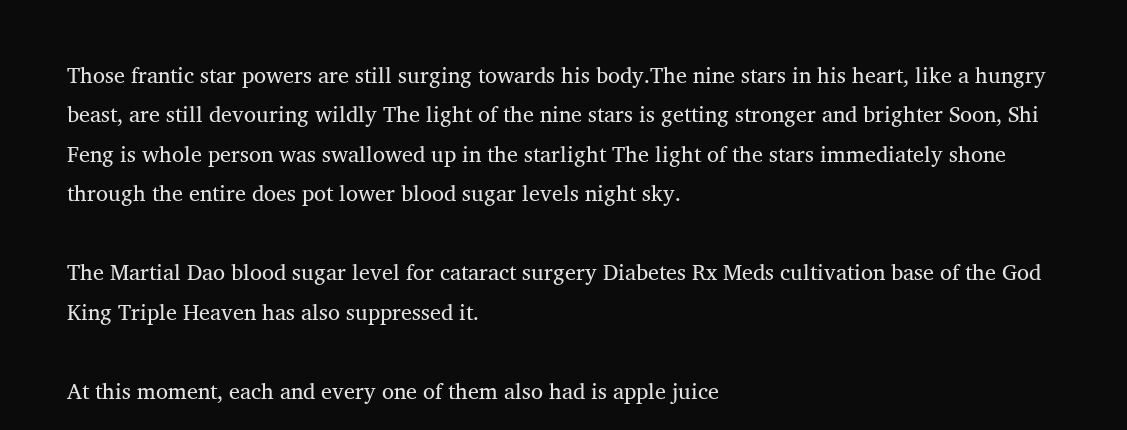Those frantic star powers are still surging towards his body.The nine stars in his heart, like a hungry beast, are still devouring wildly The light of the nine stars is getting stronger and brighter Soon, Shi Feng is whole person was swallowed up in the starlight The light of the stars immediately shone through the entire does pot lower blood sugar levels night sky.

The Martial Dao blood sugar level for cataract surgery Diabetes Rx Meds cultivation base of the God King Triple Heaven has also suppressed it.

At this moment, each and every one of them also had is apple juice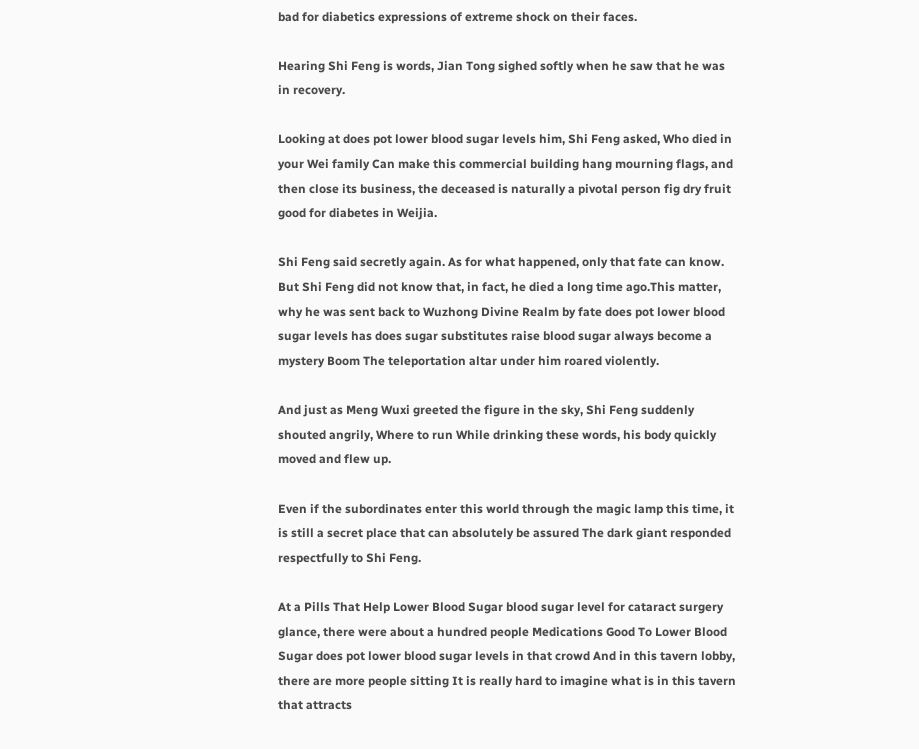bad for diabetics expressions of extreme shock on their faces.

Hearing Shi Feng is words, Jian Tong sighed softly when he saw that he was in recovery.

Looking at does pot lower blood sugar levels him, Shi Feng asked, Who died in your Wei family Can make this commercial building hang mourning flags, and then close its business, the deceased is naturally a pivotal person fig dry fruit good for diabetes in Weijia.

Shi Feng said secretly again. As for what happened, only that fate can know. But Shi Feng did not know that, in fact, he died a long time ago.This matter, why he was sent back to Wuzhong Divine Realm by fate does pot lower blood sugar levels has does sugar substitutes raise blood sugar always become a mystery Boom The teleportation altar under him roared violently.

And just as Meng Wuxi greeted the figure in the sky, Shi Feng suddenly shouted angrily, Where to run While drinking these words, his body quickly moved and flew up.

Even if the subordinates enter this world through the magic lamp this time, it is still a secret place that can absolutely be assured The dark giant responded respectfully to Shi Feng.

At a Pills That Help Lower Blood Sugar blood sugar level for cataract surgery glance, there were about a hundred people Medications Good To Lower Blood Sugar does pot lower blood sugar levels in that crowd And in this tavern lobby, there are more people sitting It is really hard to imagine what is in this tavern that attracts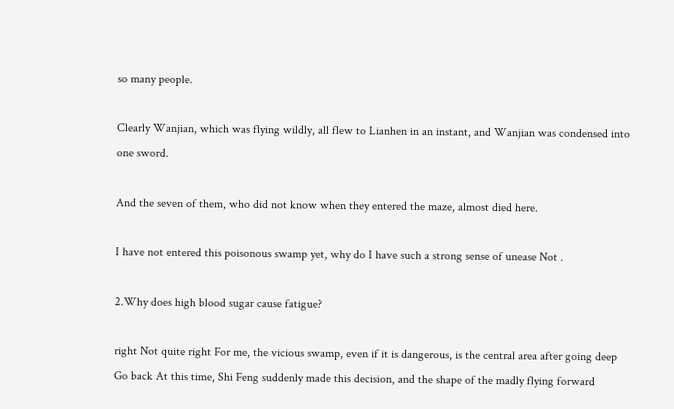so many people.

Clearly Wanjian, which was flying wildly, all flew to Lianhen in an instant, and Wanjian was condensed into one sword.

And the seven of them, who did not know when they entered the maze, almost died here.

I have not entered this poisonous swamp yet, why do I have such a strong sense of unease Not .

2.Why does high blood sugar cause fatigue?

right Not quite right For me, the vicious swamp, even if it is dangerous, is the central area after going deep Go back At this time, Shi Feng suddenly made this decision, and the shape of the madly flying forward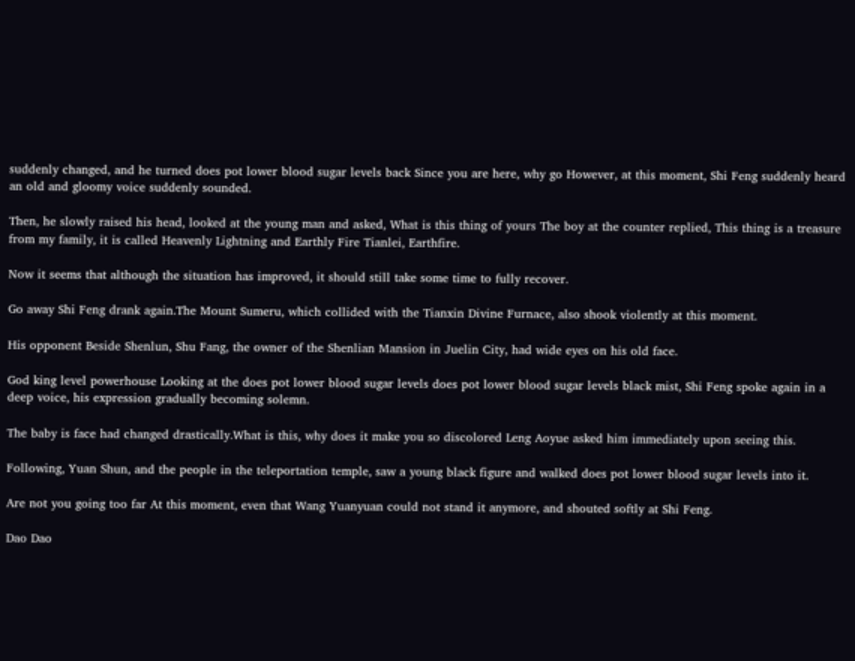suddenly changed, and he turned does pot lower blood sugar levels back Since you are here, why go However, at this moment, Shi Feng suddenly heard an old and gloomy voice suddenly sounded.

Then, he slowly raised his head, looked at the young man and asked, What is this thing of yours The boy at the counter replied, This thing is a treasure from my family, it is called Heavenly Lightning and Earthly Fire Tianlei, Earthfire.

Now it seems that although the situation has improved, it should still take some time to fully recover.

Go away Shi Feng drank again.The Mount Sumeru, which collided with the Tianxin Divine Furnace, also shook violently at this moment.

His opponent Beside Shenlun, Shu Fang, the owner of the Shenlian Mansion in Juelin City, had wide eyes on his old face.

God king level powerhouse Looking at the does pot lower blood sugar levels does pot lower blood sugar levels black mist, Shi Feng spoke again in a deep voice, his expression gradually becoming solemn.

The baby is face had changed drastically.What is this, why does it make you so discolored Leng Aoyue asked him immediately upon seeing this.

Following, Yuan Shun, and the people in the teleportation temple, saw a young black figure and walked does pot lower blood sugar levels into it.

Are not you going too far At this moment, even that Wang Yuanyuan could not stand it anymore, and shouted softly at Shi Feng.

Dao Dao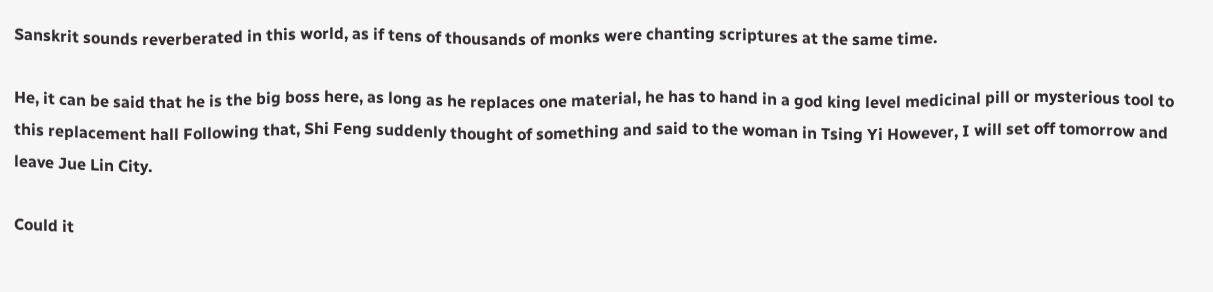Sanskrit sounds reverberated in this world, as if tens of thousands of monks were chanting scriptures at the same time.

He, it can be said that he is the big boss here, as long as he replaces one material, he has to hand in a god king level medicinal pill or mysterious tool to this replacement hall Following that, Shi Feng suddenly thought of something and said to the woman in Tsing Yi However, I will set off tomorrow and leave Jue Lin City.

Could it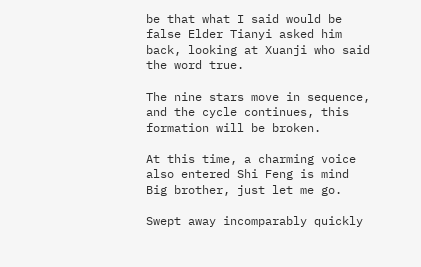be that what I said would be false Elder Tianyi asked him back, looking at Xuanji who said the word true.

The nine stars move in sequence, and the cycle continues, this formation will be broken.

At this time, a charming voice also entered Shi Feng is mind Big brother, just let me go.

Swept away incomparably quickly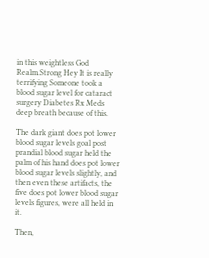in this weightless God Realm.Strong Hey It is really terrifying Someone took a blood sugar level for cataract surgery Diabetes Rx Meds deep breath because of this.

The dark giant does pot lower blood sugar levels goal post prandial blood sugar held the palm of his hand does pot lower blood sugar levels slightly, and then even these artifacts, the five does pot lower blood sugar levels figures, were all held in it.

Then,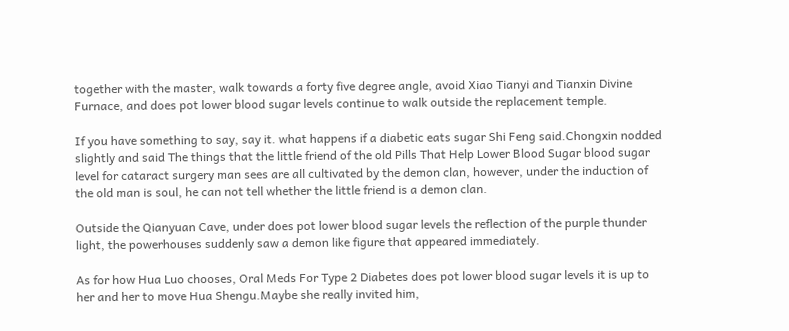together with the master, walk towards a forty five degree angle, avoid Xiao Tianyi and Tianxin Divine Furnace, and does pot lower blood sugar levels continue to walk outside the replacement temple.

If you have something to say, say it. what happens if a diabetic eats sugar Shi Feng said.Chongxin nodded slightly and said The things that the little friend of the old Pills That Help Lower Blood Sugar blood sugar level for cataract surgery man sees are all cultivated by the demon clan, however, under the induction of the old man is soul, he can not tell whether the little friend is a demon clan.

Outside the Qianyuan Cave, under does pot lower blood sugar levels the reflection of the purple thunder light, the powerhouses suddenly saw a demon like figure that appeared immediately.

As for how Hua Luo chooses, Oral Meds For Type 2 Diabetes does pot lower blood sugar levels it is up to her and her to move Hua Shengu.Maybe she really invited him,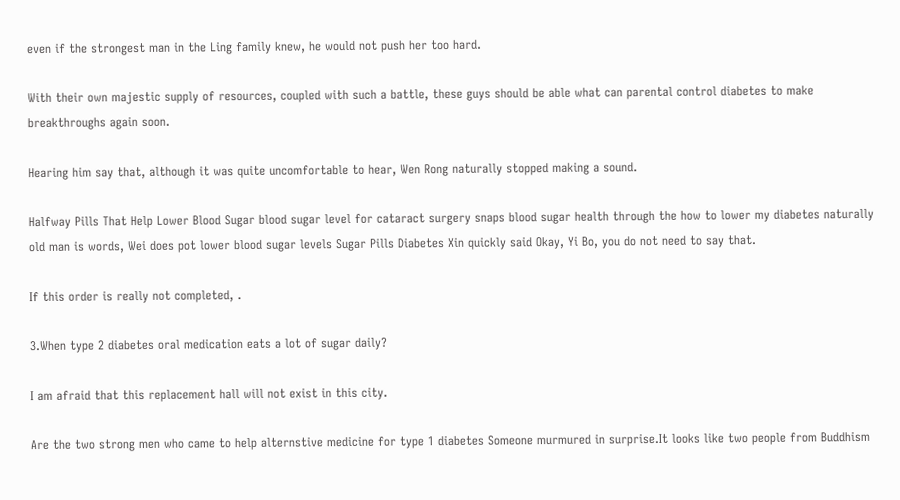even if the strongest man in the Ling family knew, he would not push her too hard.

With their own majestic supply of resources, coupled with such a battle, these guys should be able what can parental control diabetes to make breakthroughs again soon.

Hearing him say that, although it was quite uncomfortable to hear, Wen Rong naturally stopped making a sound.

Halfway Pills That Help Lower Blood Sugar blood sugar level for cataract surgery snaps blood sugar health through the how to lower my diabetes naturally old man is words, Wei does pot lower blood sugar levels Sugar Pills Diabetes Xin quickly said Okay, Yi Bo, you do not need to say that.

If this order is really not completed, .

3.When type 2 diabetes oral medication eats a lot of sugar daily?

I am afraid that this replacement hall will not exist in this city.

Are the two strong men who came to help alternstive medicine for type 1 diabetes Someone murmured in surprise.It looks like two people from Buddhism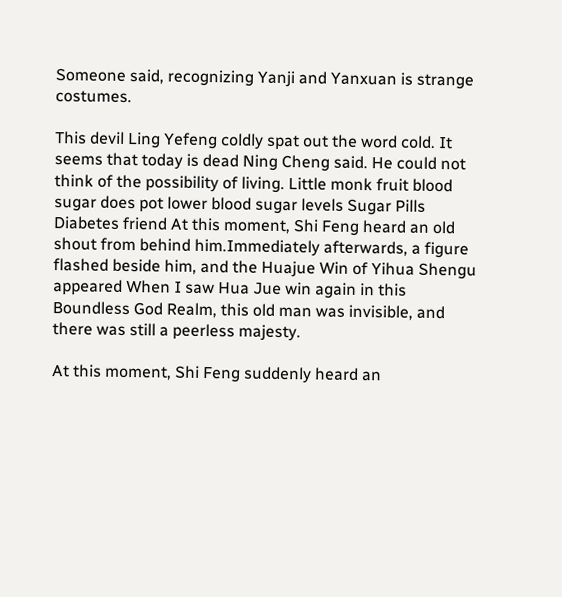Someone said, recognizing Yanji and Yanxuan is strange costumes.

This devil Ling Yefeng coldly spat out the word cold. It seems that today is dead Ning Cheng said. He could not think of the possibility of living. Little monk fruit blood sugar does pot lower blood sugar levels Sugar Pills Diabetes friend At this moment, Shi Feng heard an old shout from behind him.Immediately afterwards, a figure flashed beside him, and the Huajue Win of Yihua Shengu appeared When I saw Hua Jue win again in this Boundless God Realm, this old man was invisible, and there was still a peerless majesty.

At this moment, Shi Feng suddenly heard an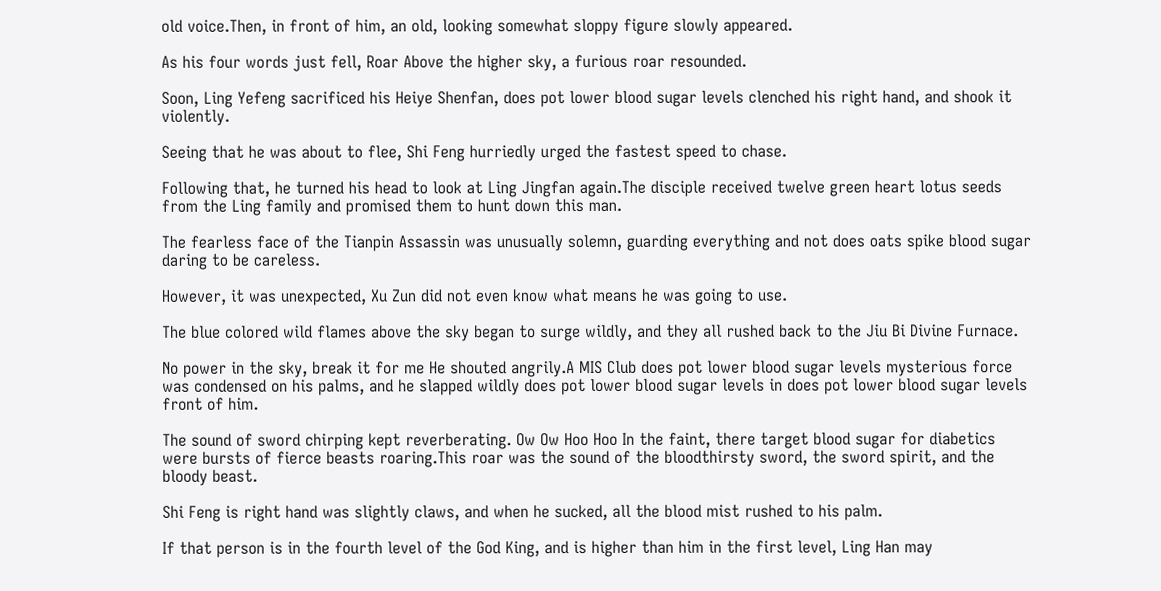old voice.Then, in front of him, an old, looking somewhat sloppy figure slowly appeared.

As his four words just fell, Roar Above the higher sky, a furious roar resounded.

Soon, Ling Yefeng sacrificed his Heiye Shenfan, does pot lower blood sugar levels clenched his right hand, and shook it violently.

Seeing that he was about to flee, Shi Feng hurriedly urged the fastest speed to chase.

Following that, he turned his head to look at Ling Jingfan again.The disciple received twelve green heart lotus seeds from the Ling family and promised them to hunt down this man.

The fearless face of the Tianpin Assassin was unusually solemn, guarding everything and not does oats spike blood sugar daring to be careless.

However, it was unexpected, Xu Zun did not even know what means he was going to use.

The blue colored wild flames above the sky began to surge wildly, and they all rushed back to the Jiu Bi Divine Furnace.

No power in the sky, break it for me He shouted angrily.A MIS Club does pot lower blood sugar levels mysterious force was condensed on his palms, and he slapped wildly does pot lower blood sugar levels in does pot lower blood sugar levels front of him.

The sound of sword chirping kept reverberating. Ow Ow Hoo Hoo In the faint, there target blood sugar for diabetics were bursts of fierce beasts roaring.This roar was the sound of the bloodthirsty sword, the sword spirit, and the bloody beast.

Shi Feng is right hand was slightly claws, and when he sucked, all the blood mist rushed to his palm.

If that person is in the fourth level of the God King, and is higher than him in the first level, Ling Han may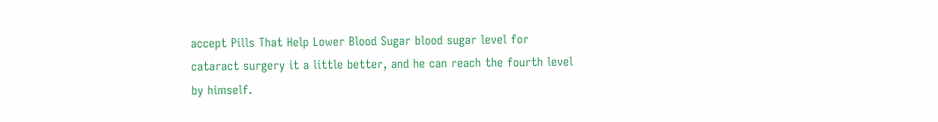accept Pills That Help Lower Blood Sugar blood sugar level for cataract surgery it a little better, and he can reach the fourth level by himself.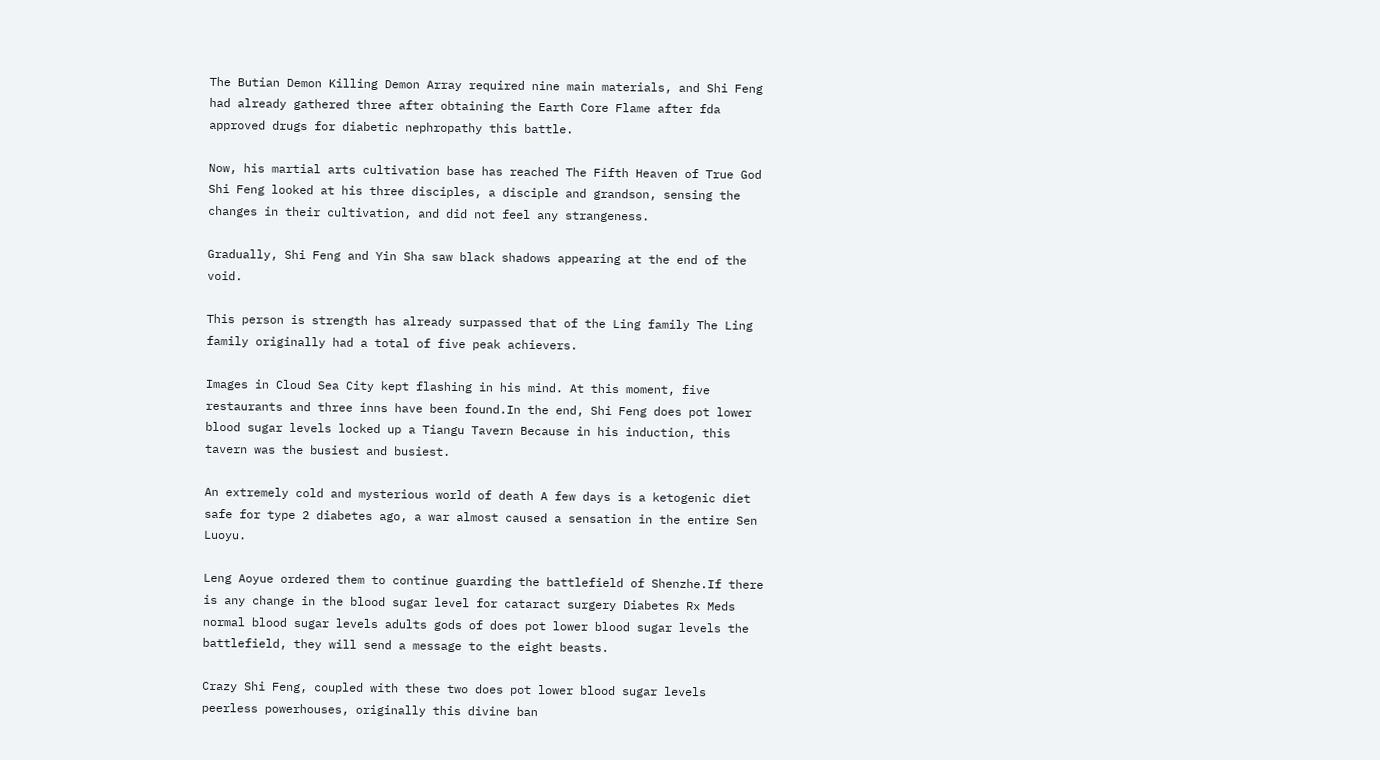The Butian Demon Killing Demon Array required nine main materials, and Shi Feng had already gathered three after obtaining the Earth Core Flame after fda approved drugs for diabetic nephropathy this battle.

Now, his martial arts cultivation base has reached The Fifth Heaven of True God Shi Feng looked at his three disciples, a disciple and grandson, sensing the changes in their cultivation, and did not feel any strangeness.

Gradually, Shi Feng and Yin Sha saw black shadows appearing at the end of the void.

This person is strength has already surpassed that of the Ling family The Ling family originally had a total of five peak achievers.

Images in Cloud Sea City kept flashing in his mind. At this moment, five restaurants and three inns have been found.In the end, Shi Feng does pot lower blood sugar levels locked up a Tiangu Tavern Because in his induction, this tavern was the busiest and busiest.

An extremely cold and mysterious world of death A few days is a ketogenic diet safe for type 2 diabetes ago, a war almost caused a sensation in the entire Sen Luoyu.

Leng Aoyue ordered them to continue guarding the battlefield of Shenzhe.If there is any change in the blood sugar level for cataract surgery Diabetes Rx Meds normal blood sugar levels adults gods of does pot lower blood sugar levels the battlefield, they will send a message to the eight beasts.

Crazy Shi Feng, coupled with these two does pot lower blood sugar levels peerless powerhouses, originally this divine ban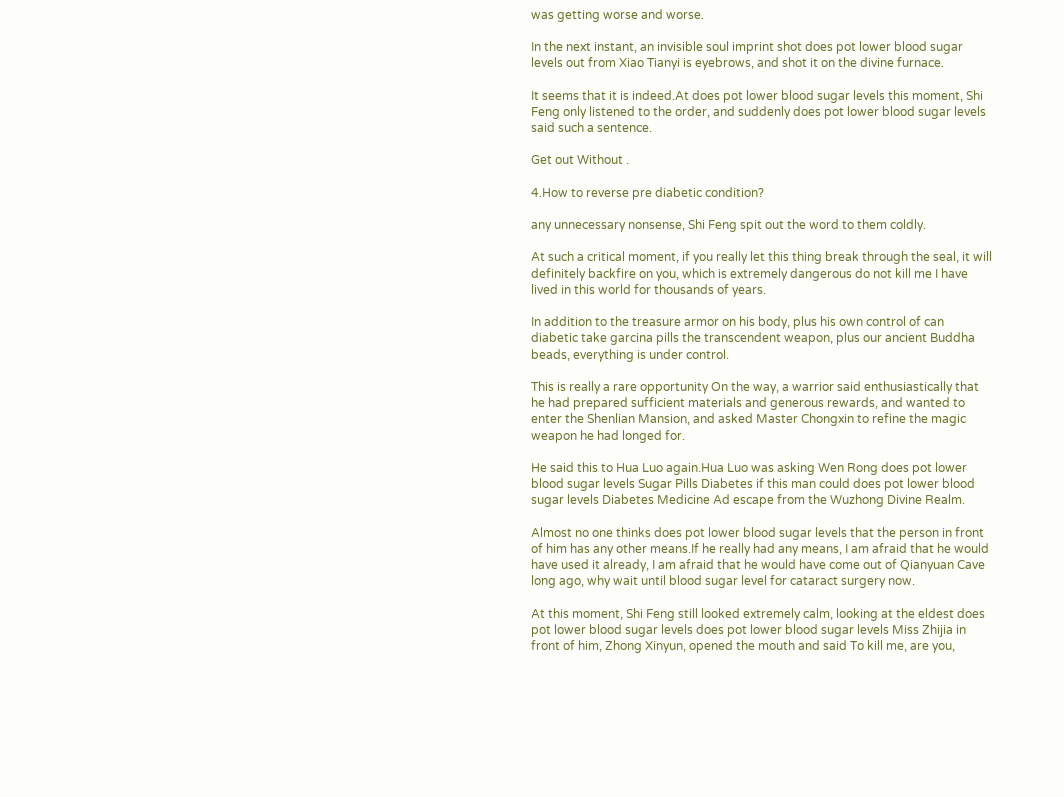was getting worse and worse.

In the next instant, an invisible soul imprint shot does pot lower blood sugar levels out from Xiao Tianyi is eyebrows, and shot it on the divine furnace.

It seems that it is indeed.At does pot lower blood sugar levels this moment, Shi Feng only listened to the order, and suddenly does pot lower blood sugar levels said such a sentence.

Get out Without .

4.How to reverse pre diabetic condition?

any unnecessary nonsense, Shi Feng spit out the word to them coldly.

At such a critical moment, if you really let this thing break through the seal, it will definitely backfire on you, which is extremely dangerous do not kill me I have lived in this world for thousands of years.

In addition to the treasure armor on his body, plus his own control of can diabetic take garcina pills the transcendent weapon, plus our ancient Buddha beads, everything is under control.

This is really a rare opportunity On the way, a warrior said enthusiastically that he had prepared sufficient materials and generous rewards, and wanted to enter the Shenlian Mansion, and asked Master Chongxin to refine the magic weapon he had longed for.

He said this to Hua Luo again.Hua Luo was asking Wen Rong does pot lower blood sugar levels Sugar Pills Diabetes if this man could does pot lower blood sugar levels Diabetes Medicine Ad escape from the Wuzhong Divine Realm.

Almost no one thinks does pot lower blood sugar levels that the person in front of him has any other means.If he really had any means, I am afraid that he would have used it already, I am afraid that he would have come out of Qianyuan Cave long ago, why wait until blood sugar level for cataract surgery now.

At this moment, Shi Feng still looked extremely calm, looking at the eldest does pot lower blood sugar levels does pot lower blood sugar levels Miss Zhijia in front of him, Zhong Xinyun, opened the mouth and said To kill me, are you,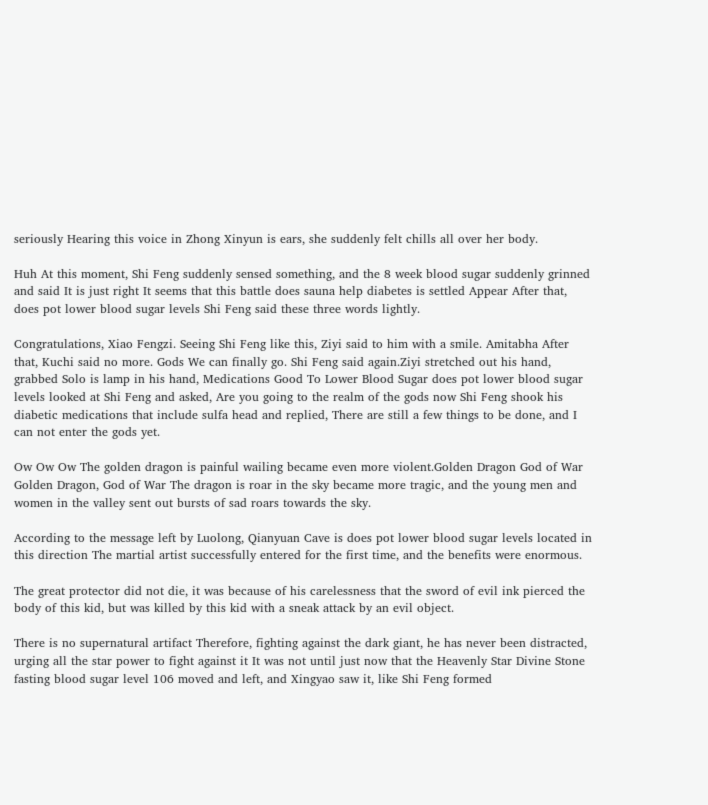seriously Hearing this voice in Zhong Xinyun is ears, she suddenly felt chills all over her body.

Huh At this moment, Shi Feng suddenly sensed something, and the 8 week blood sugar suddenly grinned and said It is just right It seems that this battle does sauna help diabetes is settled Appear After that, does pot lower blood sugar levels Shi Feng said these three words lightly.

Congratulations, Xiao Fengzi. Seeing Shi Feng like this, Ziyi said to him with a smile. Amitabha After that, Kuchi said no more. Gods We can finally go. Shi Feng said again.Ziyi stretched out his hand, grabbed Solo is lamp in his hand, Medications Good To Lower Blood Sugar does pot lower blood sugar levels looked at Shi Feng and asked, Are you going to the realm of the gods now Shi Feng shook his diabetic medications that include sulfa head and replied, There are still a few things to be done, and I can not enter the gods yet.

Ow Ow Ow The golden dragon is painful wailing became even more violent.Golden Dragon God of War Golden Dragon, God of War The dragon is roar in the sky became more tragic, and the young men and women in the valley sent out bursts of sad roars towards the sky.

According to the message left by Luolong, Qianyuan Cave is does pot lower blood sugar levels located in this direction The martial artist successfully entered for the first time, and the benefits were enormous.

The great protector did not die, it was because of his carelessness that the sword of evil ink pierced the body of this kid, but was killed by this kid with a sneak attack by an evil object.

There is no supernatural artifact Therefore, fighting against the dark giant, he has never been distracted, urging all the star power to fight against it It was not until just now that the Heavenly Star Divine Stone fasting blood sugar level 106 moved and left, and Xingyao saw it, like Shi Feng formed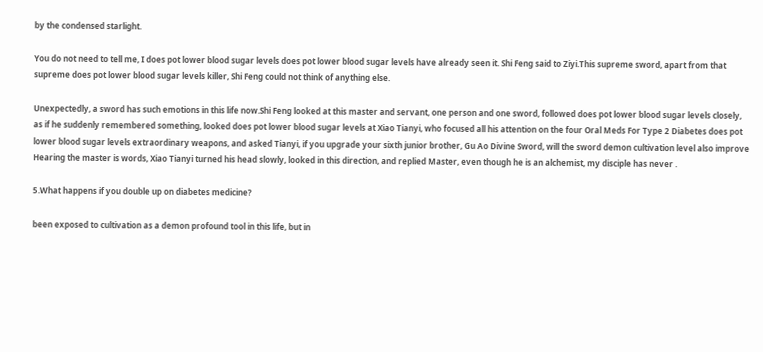by the condensed starlight.

You do not need to tell me, I does pot lower blood sugar levels does pot lower blood sugar levels have already seen it. Shi Feng said to Ziyi.This supreme sword, apart from that supreme does pot lower blood sugar levels killer, Shi Feng could not think of anything else.

Unexpectedly, a sword has such emotions in this life now.Shi Feng looked at this master and servant, one person and one sword, followed does pot lower blood sugar levels closely, as if he suddenly remembered something, looked does pot lower blood sugar levels at Xiao Tianyi, who focused all his attention on the four Oral Meds For Type 2 Diabetes does pot lower blood sugar levels extraordinary weapons, and asked Tianyi, if you upgrade your sixth junior brother, Gu Ao Divine Sword, will the sword demon cultivation level also improve Hearing the master is words, Xiao Tianyi turned his head slowly, looked in this direction, and replied Master, even though he is an alchemist, my disciple has never .

5.What happens if you double up on diabetes medicine?

been exposed to cultivation as a demon profound tool in this life, but in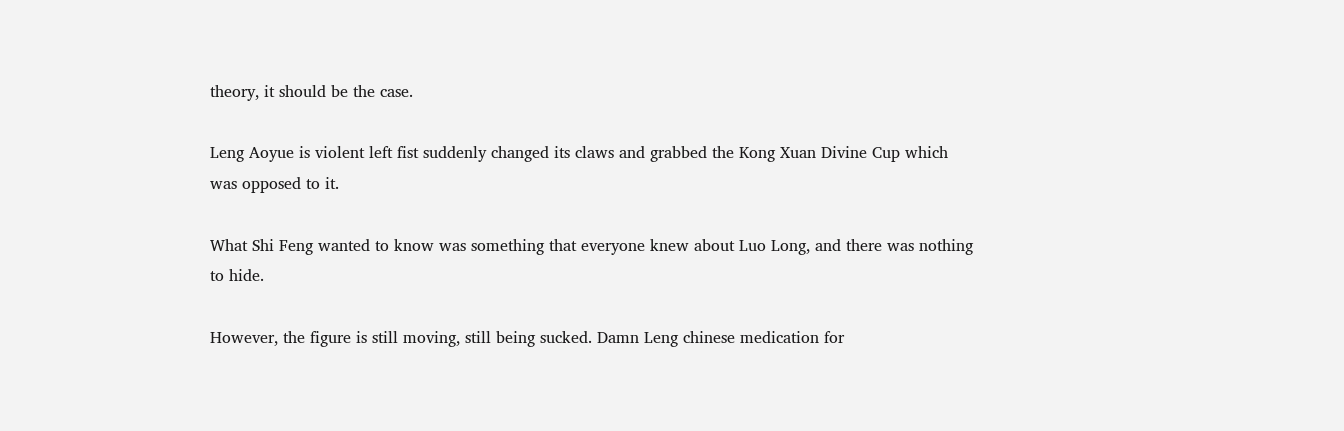theory, it should be the case.

Leng Aoyue is violent left fist suddenly changed its claws and grabbed the Kong Xuan Divine Cup which was opposed to it.

What Shi Feng wanted to know was something that everyone knew about Luo Long, and there was nothing to hide.

However, the figure is still moving, still being sucked. Damn Leng chinese medication for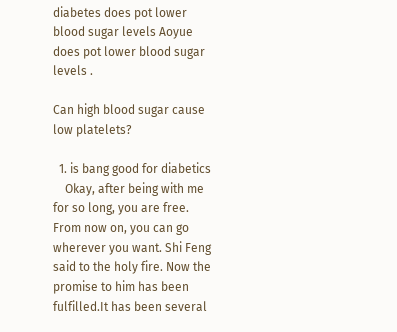diabetes does pot lower blood sugar levels Aoyue does pot lower blood sugar levels .

Can high blood sugar cause low platelets?

  1. is bang good for diabetics
    Okay, after being with me for so long, you are free. From now on, you can go wherever you want. Shi Feng said to the holy fire. Now the promise to him has been fulfilled.It has been several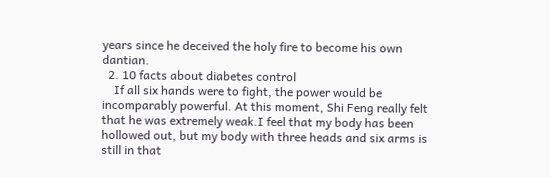years since he deceived the holy fire to become his own dantian.
  2. 10 facts about diabetes control
    If all six hands were to fight, the power would be incomparably powerful. At this moment, Shi Feng really felt that he was extremely weak.I feel that my body has been hollowed out, but my body with three heads and six arms is still in that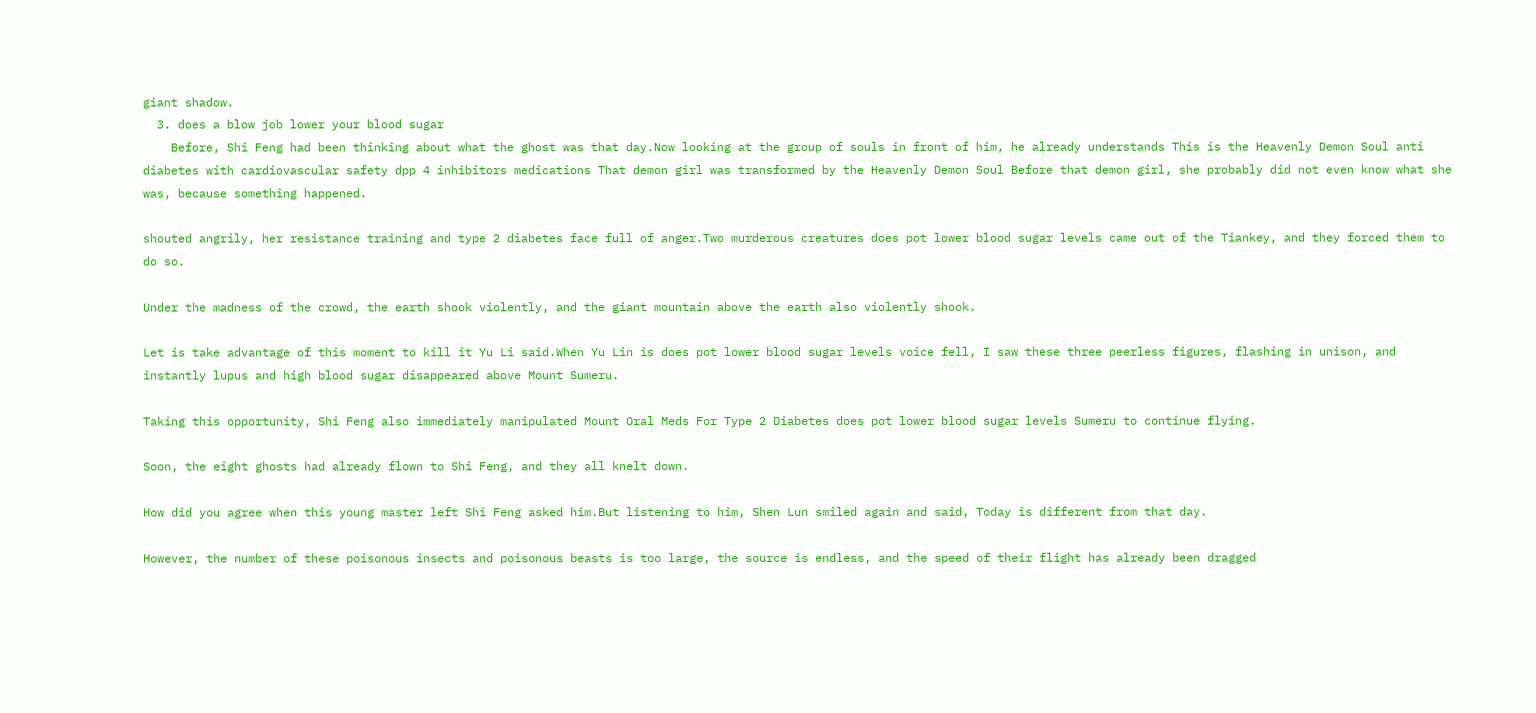giant shadow.
  3. does a blow job lower your blood sugar
    Before, Shi Feng had been thinking about what the ghost was that day.Now looking at the group of souls in front of him, he already understands This is the Heavenly Demon Soul anti diabetes with cardiovascular safety dpp 4 inhibitors medications That demon girl was transformed by the Heavenly Demon Soul Before that demon girl, she probably did not even know what she was, because something happened.

shouted angrily, her resistance training and type 2 diabetes face full of anger.Two murderous creatures does pot lower blood sugar levels came out of the Tiankey, and they forced them to do so.

Under the madness of the crowd, the earth shook violently, and the giant mountain above the earth also violently shook.

Let is take advantage of this moment to kill it Yu Li said.When Yu Lin is does pot lower blood sugar levels voice fell, I saw these three peerless figures, flashing in unison, and instantly lupus and high blood sugar disappeared above Mount Sumeru.

Taking this opportunity, Shi Feng also immediately manipulated Mount Oral Meds For Type 2 Diabetes does pot lower blood sugar levels Sumeru to continue flying.

Soon, the eight ghosts had already flown to Shi Feng, and they all knelt down.

How did you agree when this young master left Shi Feng asked him.But listening to him, Shen Lun smiled again and said, Today is different from that day.

However, the number of these poisonous insects and poisonous beasts is too large, the source is endless, and the speed of their flight has already been dragged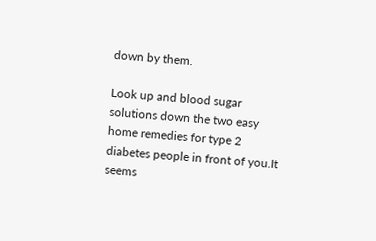down by them.

Look up and blood sugar solutions down the two easy home remedies for type 2 diabetes people in front of you.It seems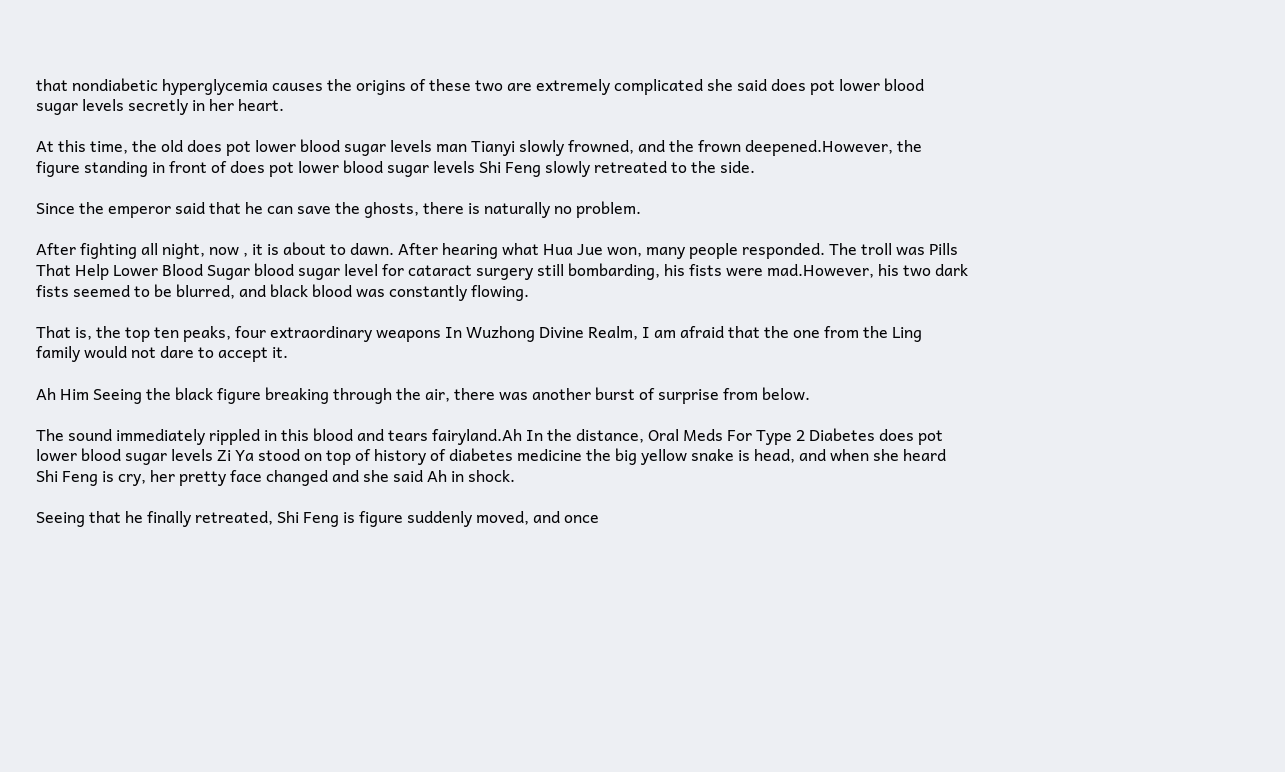that nondiabetic hyperglycemia causes the origins of these two are extremely complicated she said does pot lower blood sugar levels secretly in her heart.

At this time, the old does pot lower blood sugar levels man Tianyi slowly frowned, and the frown deepened.However, the figure standing in front of does pot lower blood sugar levels Shi Feng slowly retreated to the side.

Since the emperor said that he can save the ghosts, there is naturally no problem.

After fighting all night, now , it is about to dawn. After hearing what Hua Jue won, many people responded. The troll was Pills That Help Lower Blood Sugar blood sugar level for cataract surgery still bombarding, his fists were mad.However, his two dark fists seemed to be blurred, and black blood was constantly flowing.

That is, the top ten peaks, four extraordinary weapons In Wuzhong Divine Realm, I am afraid that the one from the Ling family would not dare to accept it.

Ah Him Seeing the black figure breaking through the air, there was another burst of surprise from below.

The sound immediately rippled in this blood and tears fairyland.Ah In the distance, Oral Meds For Type 2 Diabetes does pot lower blood sugar levels Zi Ya stood on top of history of diabetes medicine the big yellow snake is head, and when she heard Shi Feng is cry, her pretty face changed and she said Ah in shock.

Seeing that he finally retreated, Shi Feng is figure suddenly moved, and once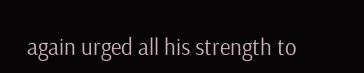again urged all his strength to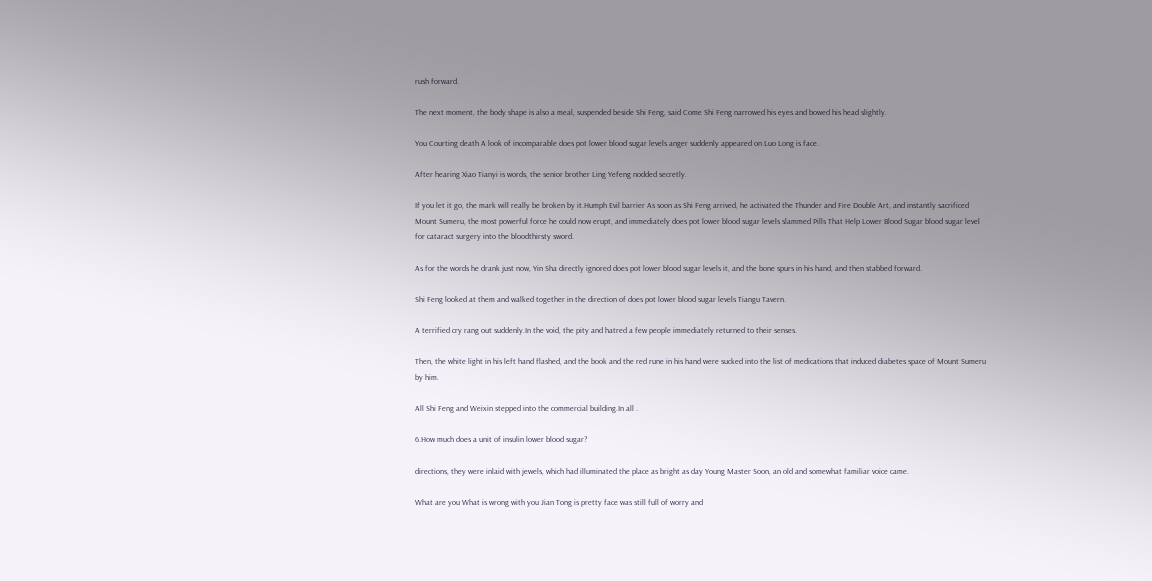rush forward.

The next moment, the body shape is also a meal, suspended beside Shi Feng, said Come Shi Feng narrowed his eyes and bowed his head slightly.

You Courting death A look of incomparable does pot lower blood sugar levels anger suddenly appeared on Luo Long is face.

After hearing Xiao Tianyi is words, the senior brother Ling Yefeng nodded secretly.

If you let it go, the mark will really be broken by it.Humph Evil barrier As soon as Shi Feng arrived, he activated the Thunder and Fire Double Art, and instantly sacrificed Mount Sumeru, the most powerful force he could now erupt, and immediately does pot lower blood sugar levels slammed Pills That Help Lower Blood Sugar blood sugar level for cataract surgery into the bloodthirsty sword.

As for the words he drank just now, Yin Sha directly ignored does pot lower blood sugar levels it, and the bone spurs in his hand, and then stabbed forward.

Shi Feng looked at them and walked together in the direction of does pot lower blood sugar levels Tiangu Tavern.

A terrified cry rang out suddenly.In the void, the pity and hatred a few people immediately returned to their senses.

Then, the white light in his left hand flashed, and the book and the red rune in his hand were sucked into the list of medications that induced diabetes space of Mount Sumeru by him.

All Shi Feng and Weixin stepped into the commercial building.In all .

6.How much does a unit of insulin lower blood sugar?

directions, they were inlaid with jewels, which had illuminated the place as bright as day Young Master Soon, an old and somewhat familiar voice came.

What are you What is wrong with you Jian Tong is pretty face was still full of worry and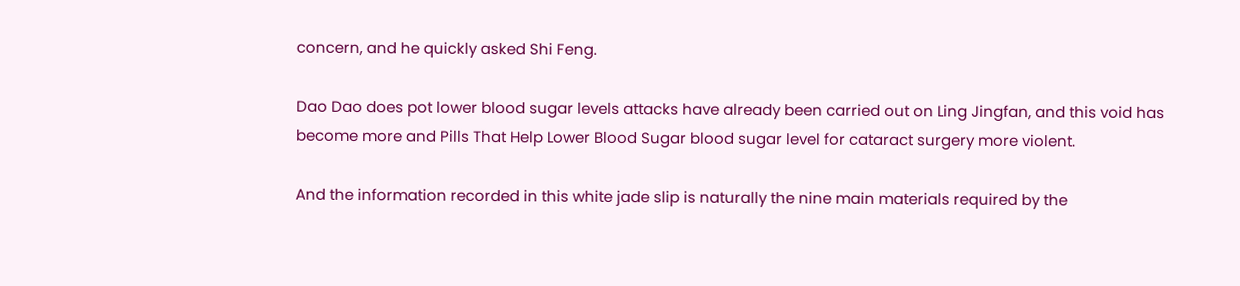concern, and he quickly asked Shi Feng.

Dao Dao does pot lower blood sugar levels attacks have already been carried out on Ling Jingfan, and this void has become more and Pills That Help Lower Blood Sugar blood sugar level for cataract surgery more violent.

And the information recorded in this white jade slip is naturally the nine main materials required by the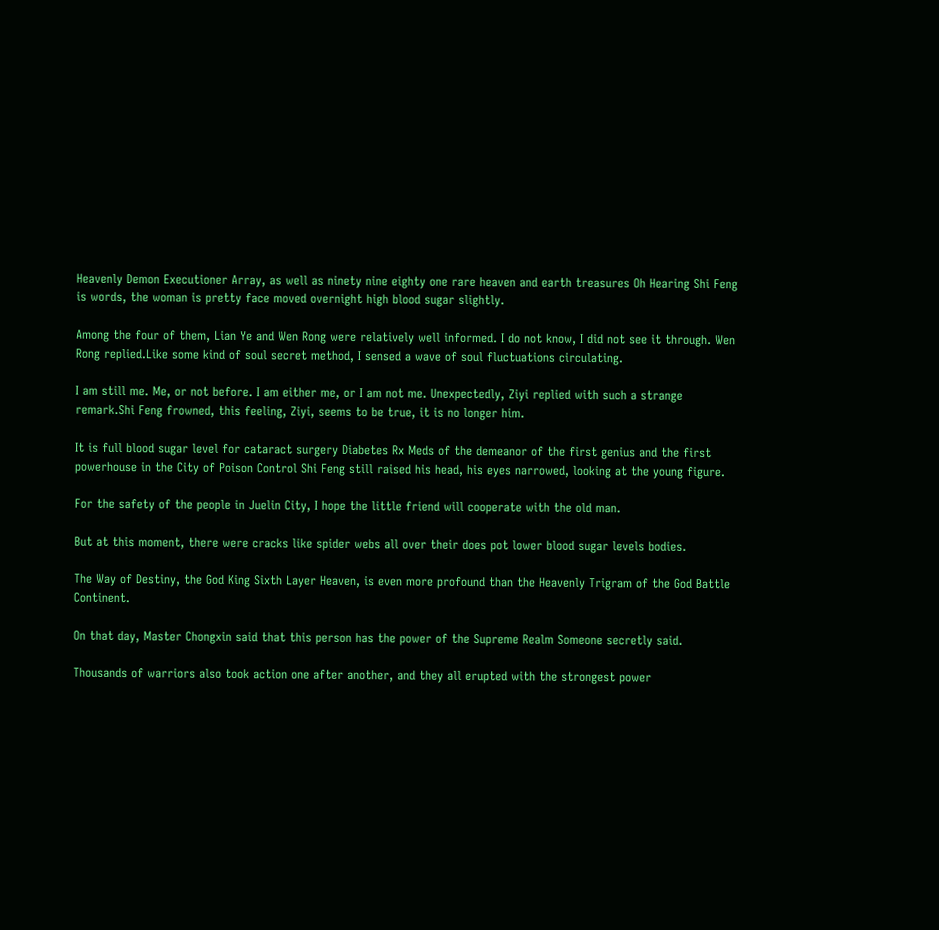Heavenly Demon Executioner Array, as well as ninety nine eighty one rare heaven and earth treasures Oh Hearing Shi Feng is words, the woman is pretty face moved overnight high blood sugar slightly.

Among the four of them, Lian Ye and Wen Rong were relatively well informed. I do not know, I did not see it through. Wen Rong replied.Like some kind of soul secret method, I sensed a wave of soul fluctuations circulating.

I am still me. Me, or not before. I am either me, or I am not me. Unexpectedly, Ziyi replied with such a strange remark.Shi Feng frowned, this feeling, Ziyi, seems to be true, it is no longer him.

It is full blood sugar level for cataract surgery Diabetes Rx Meds of the demeanor of the first genius and the first powerhouse in the City of Poison Control Shi Feng still raised his head, his eyes narrowed, looking at the young figure.

For the safety of the people in Juelin City, I hope the little friend will cooperate with the old man.

But at this moment, there were cracks like spider webs all over their does pot lower blood sugar levels bodies.

The Way of Destiny, the God King Sixth Layer Heaven, is even more profound than the Heavenly Trigram of the God Battle Continent.

On that day, Master Chongxin said that this person has the power of the Supreme Realm Someone secretly said.

Thousands of warriors also took action one after another, and they all erupted with the strongest power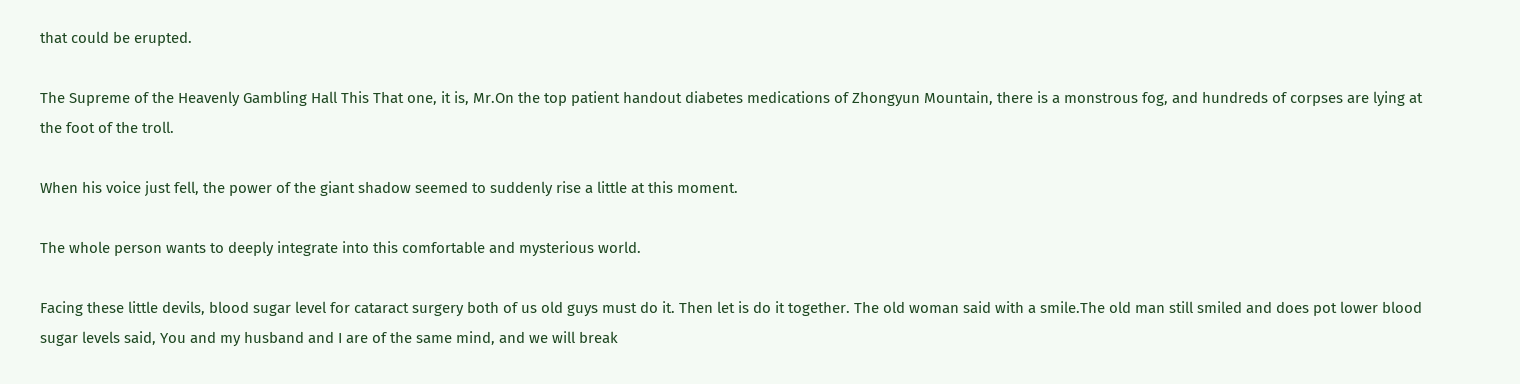that could be erupted.

The Supreme of the Heavenly Gambling Hall This That one, it is, Mr.On the top patient handout diabetes medications of Zhongyun Mountain, there is a monstrous fog, and hundreds of corpses are lying at the foot of the troll.

When his voice just fell, the power of the giant shadow seemed to suddenly rise a little at this moment.

The whole person wants to deeply integrate into this comfortable and mysterious world.

Facing these little devils, blood sugar level for cataract surgery both of us old guys must do it. Then let is do it together. The old woman said with a smile.The old man still smiled and does pot lower blood sugar levels said, You and my husband and I are of the same mind, and we will break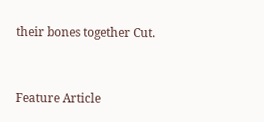their bones together Cut.


Feature Article